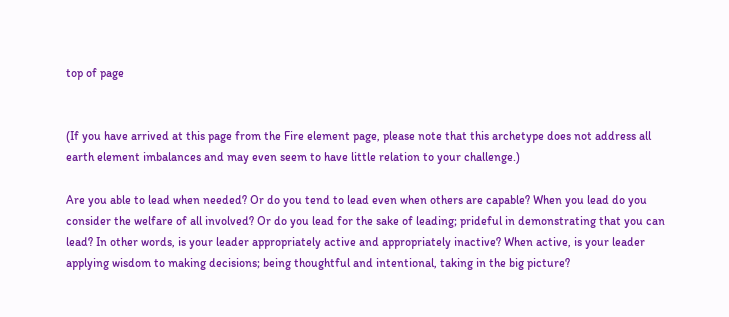top of page


(If you have arrived at this page from the Fire element page, please note that this archetype does not address all earth element imbalances and may even seem to have little relation to your challenge.)

Are you able to lead when needed? Or do you tend to lead even when others are capable? When you lead do you consider the welfare of all involved? Or do you lead for the sake of leading; prideful in demonstrating that you can lead? In other words, is your leader appropriately active and appropriately inactive? When active, is your leader applying wisdom to making decisions; being thoughtful and intentional, taking in the big picture?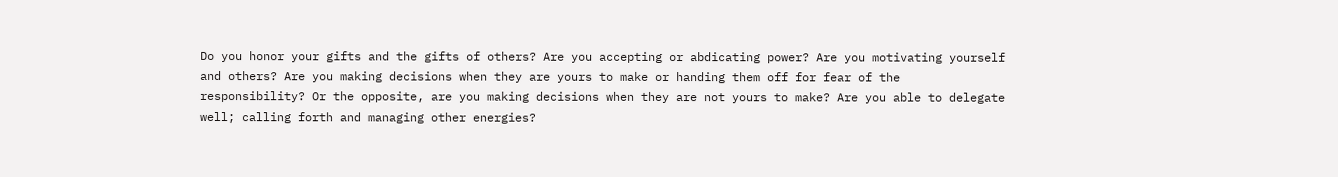Do you honor your gifts and the gifts of others? Are you accepting or abdicating power? Are you motivating yourself and others? Are you making decisions when they are yours to make or handing them off for fear of the responsibility? Or the opposite, are you making decisions when they are not yours to make? Are you able to delegate well; calling forth and managing other energies?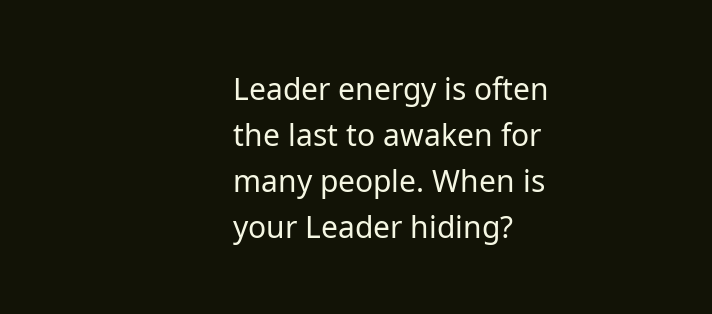Leader energy is often the last to awaken for many people. When is your Leader hiding?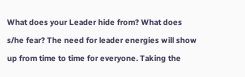What does your Leader hide from? What does s/he fear? The need for leader energies will show up from time to time for everyone. Taking the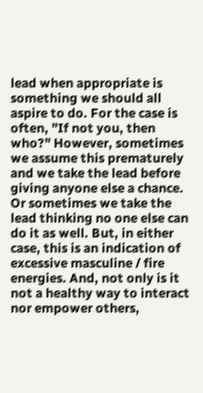lead when appropriate is something we should all aspire to do. For the case is often, "If not you, then who?" However, sometimes we assume this prematurely and we take the lead before giving anyone else a chance. Or sometimes we take the lead thinking no one else can do it as well. But, in either case, this is an indication of excessive masculine / fire energies. And, not only is it not a healthy way to interact nor empower others,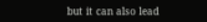but it can also lead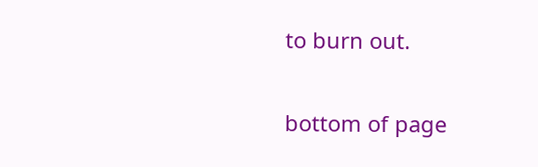to burn out.

bottom of page